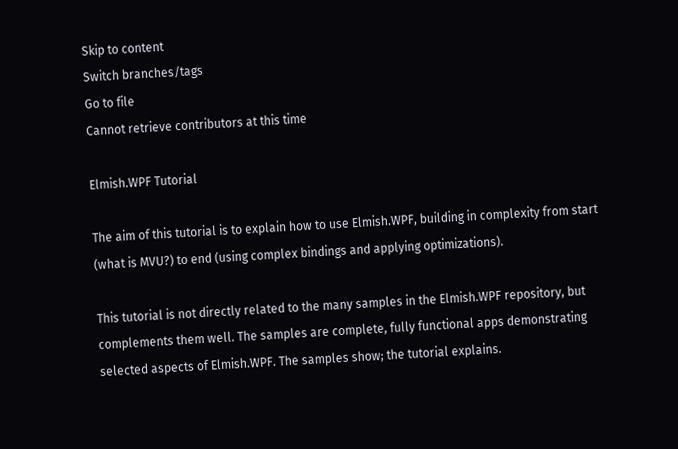Skip to content
Switch branches/tags
Go to file
Cannot retrieve contributors at this time

Elmish.WPF Tutorial

The aim of this tutorial is to explain how to use Elmish.WPF, building in complexity from start (what is MVU?) to end (using complex bindings and applying optimizations).

This tutorial is not directly related to the many samples in the Elmish.WPF repository, but complements them well. The samples are complete, fully functional apps demonstrating selected aspects of Elmish.WPF. The samples show; the tutorial explains.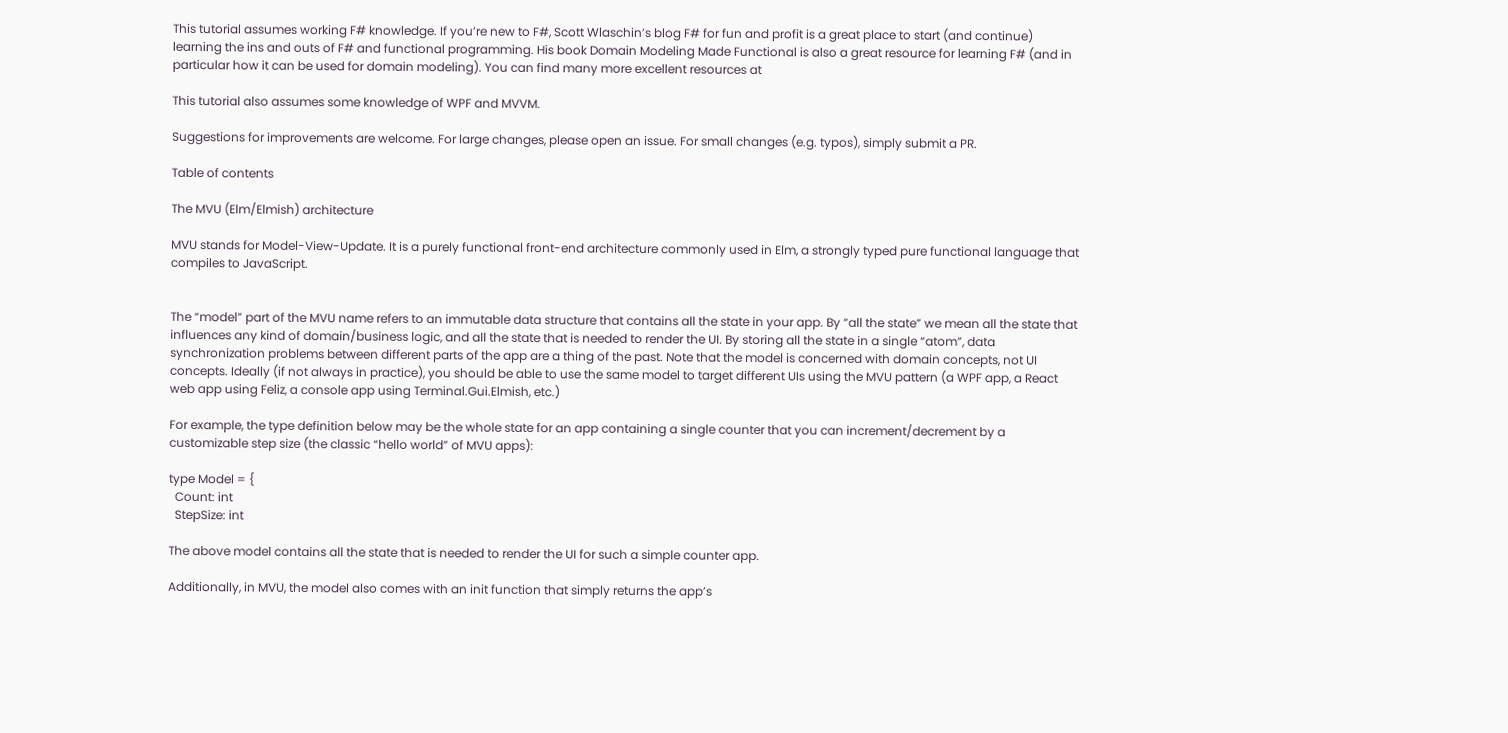This tutorial assumes working F# knowledge. If you’re new to F#, Scott Wlaschin’s blog F# for fun and profit is a great place to start (and continue) learning the ins and outs of F# and functional programming. His book Domain Modeling Made Functional is also a great resource for learning F# (and in particular how it can be used for domain modeling). You can find many more excellent resources at

This tutorial also assumes some knowledge of WPF and MVVM.

Suggestions for improvements are welcome. For large changes, please open an issue. For small changes (e.g. typos), simply submit a PR.

Table of contents

The MVU (Elm/Elmish) architecture

MVU stands for Model-View-Update. It is a purely functional front-end architecture commonly used in Elm, a strongly typed pure functional language that compiles to JavaScript.


The “model” part of the MVU name refers to an immutable data structure that contains all the state in your app. By “all the state” we mean all the state that influences any kind of domain/business logic, and all the state that is needed to render the UI. By storing all the state in a single “atom”, data synchronization problems between different parts of the app are a thing of the past. Note that the model is concerned with domain concepts, not UI concepts. Ideally (if not always in practice), you should be able to use the same model to target different UIs using the MVU pattern (a WPF app, a React web app using Feliz, a console app using Terminal.Gui.Elmish, etc.)

For example, the type definition below may be the whole state for an app containing a single counter that you can increment/decrement by a customizable step size (the classic “hello world” of MVU apps):

type Model = {
  Count: int
  StepSize: int

The above model contains all the state that is needed to render the UI for such a simple counter app.

Additionally, in MVU, the model also comes with an init function that simply returns the app’s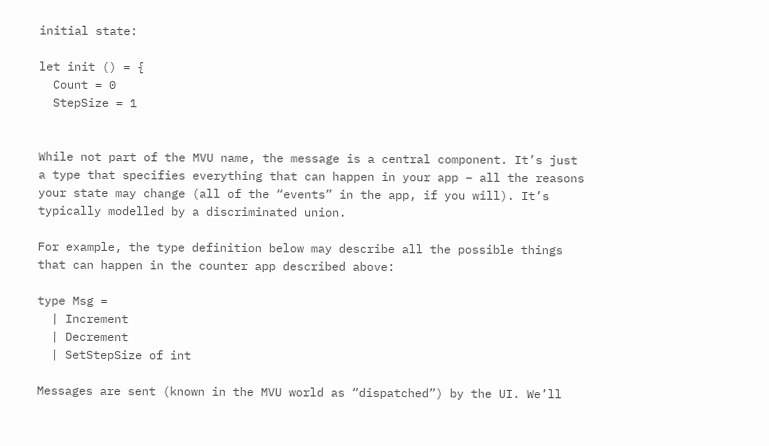initial state:

let init () = {
  Count = 0
  StepSize = 1


While not part of the MVU name, the message is a central component. It’s just a type that specifies everything that can happen in your app – all the reasons your state may change (all of the “events” in the app, if you will). It’s typically modelled by a discriminated union.

For example, the type definition below may describe all the possible things that can happen in the counter app described above:

type Msg =
  | Increment
  | Decrement
  | SetStepSize of int

Messages are sent (known in the MVU world as “dispatched”) by the UI. We’ll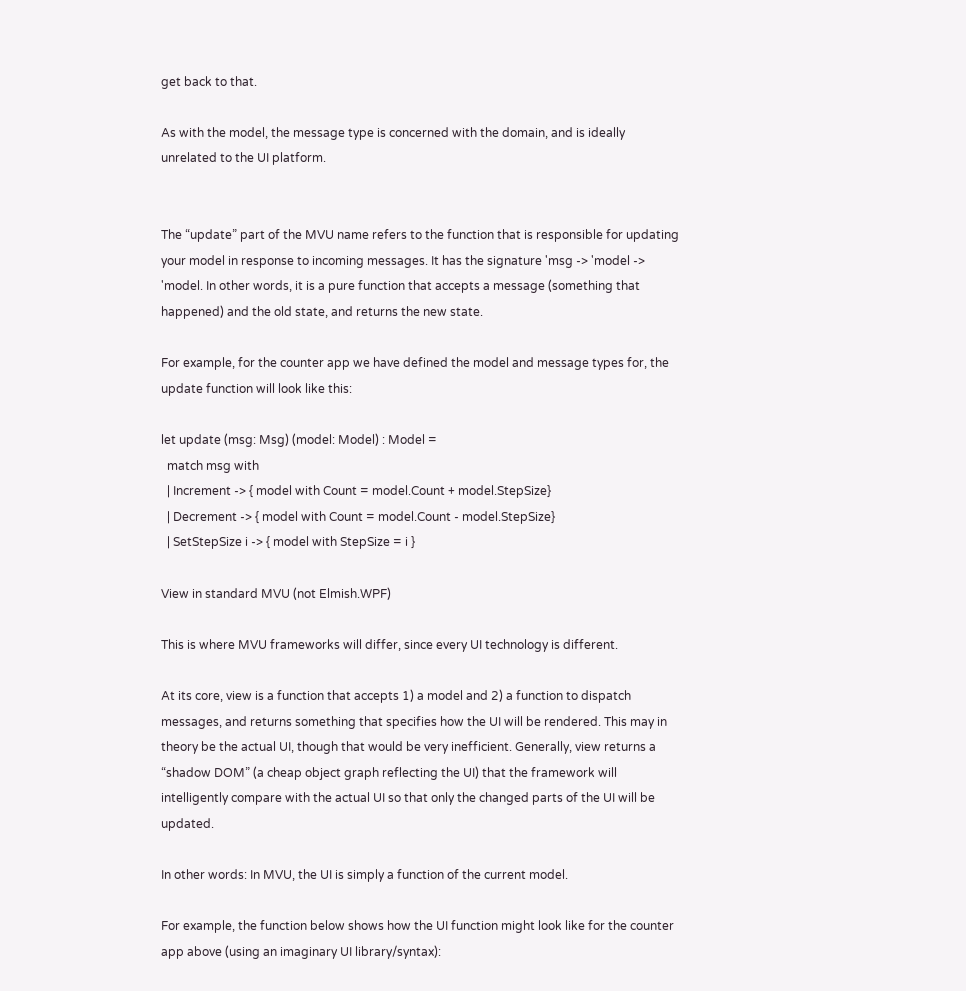get back to that.

As with the model, the message type is concerned with the domain, and is ideally unrelated to the UI platform.


The “update” part of the MVU name refers to the function that is responsible for updating your model in response to incoming messages. It has the signature 'msg -> 'model -> 'model. In other words, it is a pure function that accepts a message (something that happened) and the old state, and returns the new state.

For example, for the counter app we have defined the model and message types for, the update function will look like this:

let update (msg: Msg) (model: Model) : Model =
  match msg with
  | Increment -> { model with Count = model.Count + model.StepSize}
  | Decrement -> { model with Count = model.Count - model.StepSize}
  | SetStepSize i -> { model with StepSize = i }

View in standard MVU (not Elmish.WPF)

This is where MVU frameworks will differ, since every UI technology is different.

At its core, view is a function that accepts 1) a model and 2) a function to dispatch messages, and returns something that specifies how the UI will be rendered. This may in theory be the actual UI, though that would be very inefficient. Generally, view returns a “shadow DOM” (a cheap object graph reflecting the UI) that the framework will intelligently compare with the actual UI so that only the changed parts of the UI will be updated.

In other words: In MVU, the UI is simply a function of the current model.

For example, the function below shows how the UI function might look like for the counter app above (using an imaginary UI library/syntax):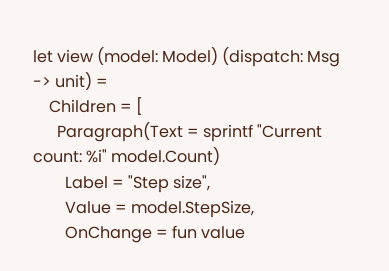let view (model: Model) (dispatch: Msg -> unit) =
    Children = [
      Paragraph(Text = sprintf "Current count: %i" model.Count)
        Label = "Step size",
        Value = model.StepSize,
        OnChange = fun value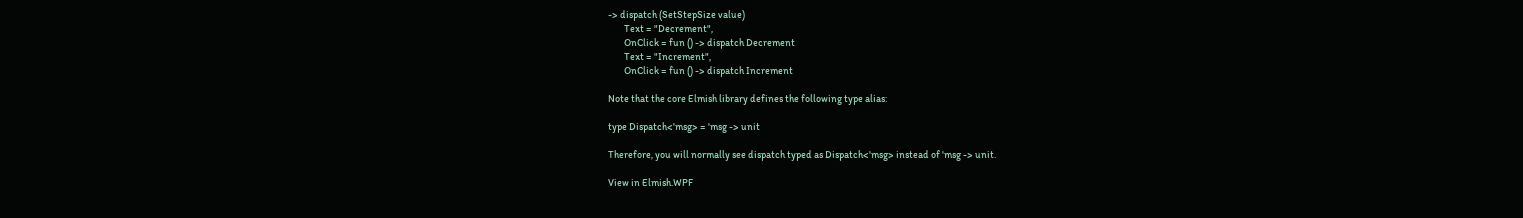-> dispatch (SetStepSize value)
        Text = "Decrement",
        OnClick = fun () -> dispatch Decrement
        Text = "Increment",
        OnClick = fun () -> dispatch Increment

Note that the core Elmish library defines the following type alias:

type Dispatch<'msg> = 'msg -> unit

Therefore, you will normally see dispatch typed as Dispatch<'msg> instead of 'msg -> unit.

View in Elmish.WPF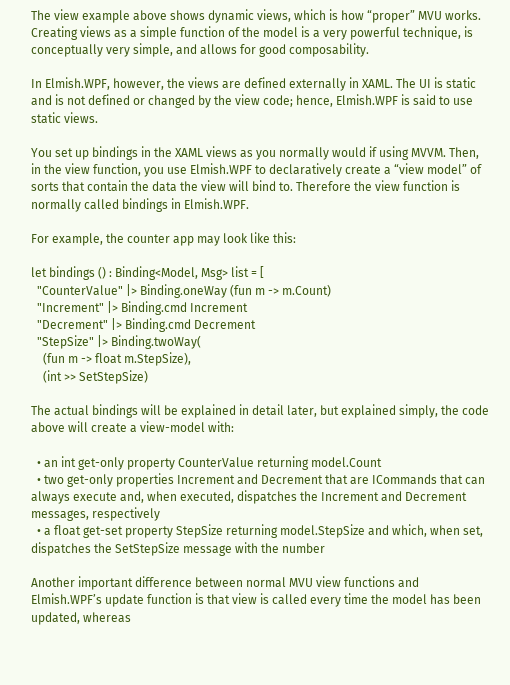The view example above shows dynamic views, which is how “proper” MVU works. Creating views as a simple function of the model is a very powerful technique, is conceptually very simple, and allows for good composability.

In Elmish.WPF, however, the views are defined externally in XAML. The UI is static and is not defined or changed by the view code; hence, Elmish.WPF is said to use static views.

You set up bindings in the XAML views as you normally would if using MVVM. Then, in the view function, you use Elmish.WPF to declaratively create a “view model” of sorts that contain the data the view will bind to. Therefore the view function is normally called bindings in Elmish.WPF.

For example, the counter app may look like this:

let bindings () : Binding<Model, Msg> list = [
  "CounterValue" |> Binding.oneWay (fun m -> m.Count)
  "Increment" |> Binding.cmd Increment
  "Decrement" |> Binding.cmd Decrement
  "StepSize" |> Binding.twoWay(
    (fun m -> float m.StepSize),
    (int >> SetStepSize)

The actual bindings will be explained in detail later, but explained simply, the code above will create a view-model with:

  • an int get-only property CounterValue returning model.Count
  • two get-only properties Increment and Decrement that are ICommands that can always execute and, when executed, dispatches the Increment and Decrement messages, respectively
  • a float get-set property StepSize returning model.StepSize and which, when set, dispatches the SetStepSize message with the number

Another important difference between normal MVU view functions and Elmish.WPF’s update function is that view is called every time the model has been updated, whereas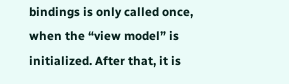bindings is only called once, when the “view model” is initialized. After that, it is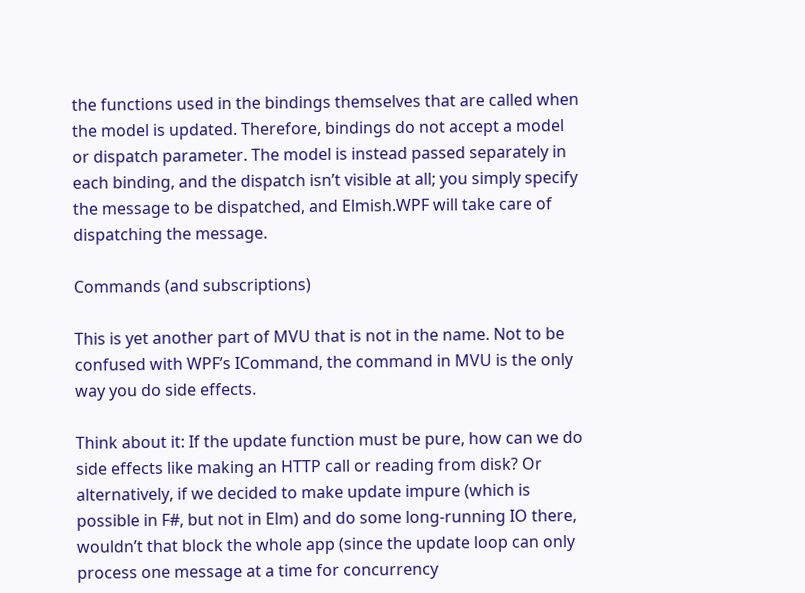the functions used in the bindings themselves that are called when the model is updated. Therefore, bindings do not accept a model or dispatch parameter. The model is instead passed separately in each binding, and the dispatch isn’t visible at all; you simply specify the message to be dispatched, and Elmish.WPF will take care of dispatching the message.

Commands (and subscriptions)

This is yet another part of MVU that is not in the name. Not to be confused with WPF’s ICommand, the command in MVU is the only way you do side effects.

Think about it: If the update function must be pure, how can we do side effects like making an HTTP call or reading from disk? Or alternatively, if we decided to make update impure (which is possible in F#, but not in Elm) and do some long-running IO there, wouldn’t that block the whole app (since the update loop can only process one message at a time for concurrency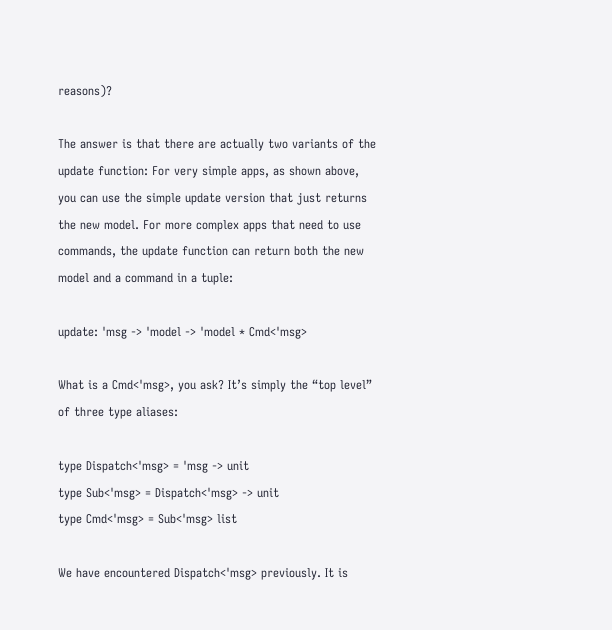reasons)?

The answer is that there are actually two variants of the update function: For very simple apps, as shown above, you can use the simple update version that just returns the new model. For more complex apps that need to use commands, the update function can return both the new model and a command in a tuple:

update: 'msg -> 'model -> 'model * Cmd<'msg>

What is a Cmd<'msg>, you ask? It’s simply the “top level” of three type aliases:

type Dispatch<'msg> = 'msg -> unit
type Sub<'msg> = Dispatch<'msg> -> unit
type Cmd<'msg> = Sub<'msg> list

We have encountered Dispatch<'msg> previously. It is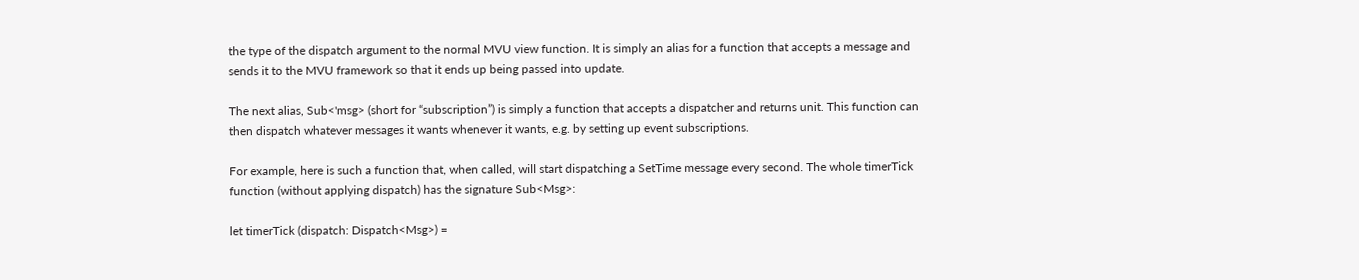the type of the dispatch argument to the normal MVU view function. It is simply an alias for a function that accepts a message and sends it to the MVU framework so that it ends up being passed into update.

The next alias, Sub<'msg> (short for “subscription”) is simply a function that accepts a dispatcher and returns unit. This function can then dispatch whatever messages it wants whenever it wants, e.g. by setting up event subscriptions.

For example, here is such a function that, when called, will start dispatching a SetTime message every second. The whole timerTick function (without applying dispatch) has the signature Sub<Msg>:

let timerTick (dispatch: Dispatch<Msg>) =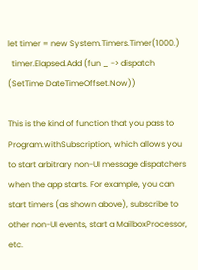let timer = new System.Timers.Timer(1000.)
  timer.Elapsed.Add (fun _ -> dispatch (SetTime DateTimeOffset.Now))

This is the kind of function that you pass to Program.withSubscription, which allows you to start arbitrary non-UI message dispatchers when the app starts. For example, you can start timers (as shown above), subscribe to other non-UI events, start a MailboxProcessor, etc.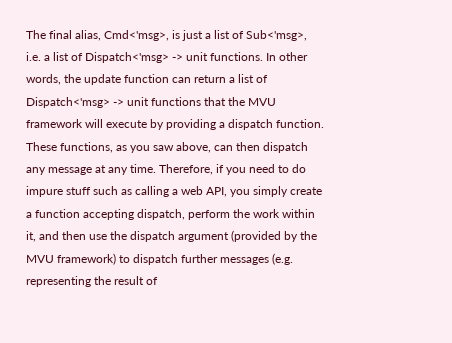The final alias, Cmd<'msg>, is just a list of Sub<'msg>, i.e. a list of Dispatch<'msg> -> unit functions. In other words, the update function can return a list of Dispatch<'msg> -> unit functions that the MVU framework will execute by providing a dispatch function. These functions, as you saw above, can then dispatch any message at any time. Therefore, if you need to do impure stuff such as calling a web API, you simply create a function accepting dispatch, perform the work within it, and then use the dispatch argument (provided by the MVU framework) to dispatch further messages (e.g. representing the result of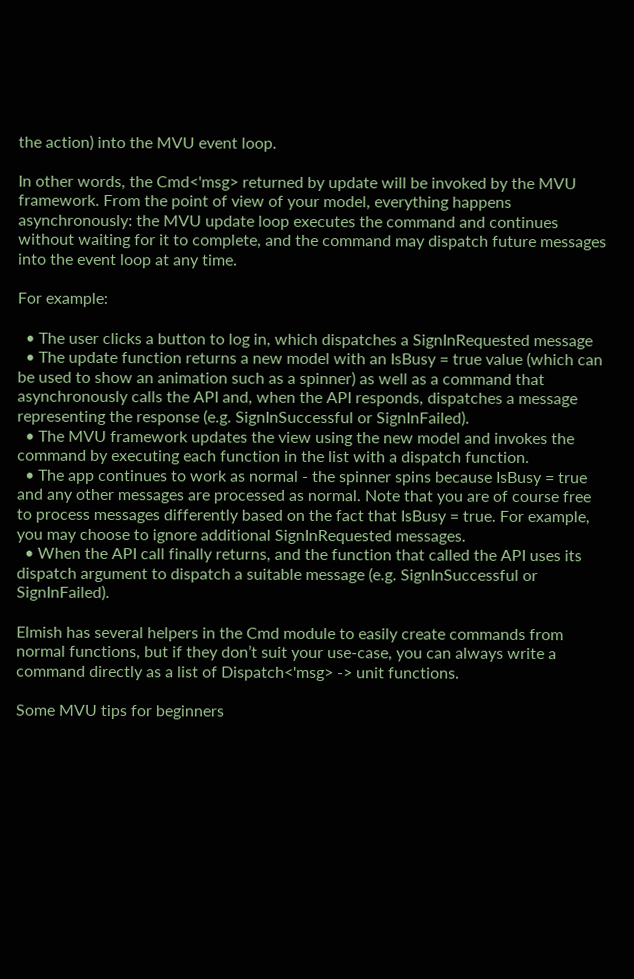the action) into the MVU event loop.

In other words, the Cmd<'msg> returned by update will be invoked by the MVU framework. From the point of view of your model, everything happens asynchronously: the MVU update loop executes the command and continues without waiting for it to complete, and the command may dispatch future messages into the event loop at any time.

For example:

  • The user clicks a button to log in, which dispatches a SignInRequested message
  • The update function returns a new model with an IsBusy = true value (which can be used to show an animation such as a spinner) as well as a command that asynchronously calls the API and, when the API responds, dispatches a message representing the response (e.g. SignInSuccessful or SignInFailed).
  • The MVU framework updates the view using the new model and invokes the command by executing each function in the list with a dispatch function.
  • The app continues to work as normal - the spinner spins because IsBusy = true and any other messages are processed as normal. Note that you are of course free to process messages differently based on the fact that IsBusy = true. For example, you may choose to ignore additional SignInRequested messages.
  • When the API call finally returns, and the function that called the API uses its dispatch argument to dispatch a suitable message (e.g. SignInSuccessful or SignInFailed).

Elmish has several helpers in the Cmd module to easily create commands from normal functions, but if they don’t suit your use-case, you can always write a command directly as a list of Dispatch<'msg> -> unit functions.

Some MVU tips for beginners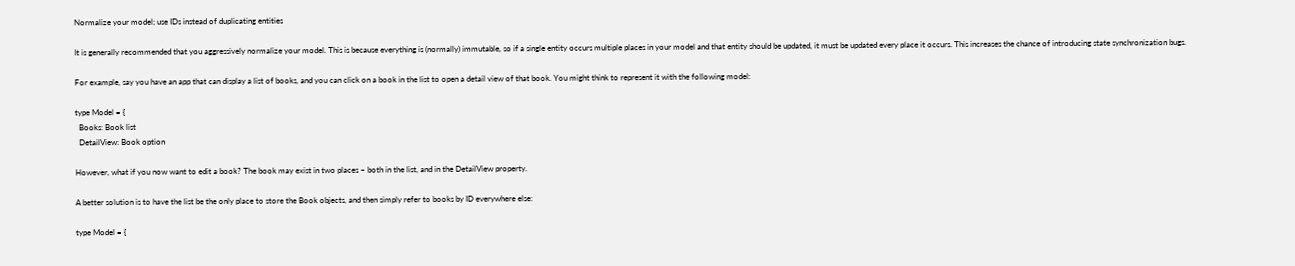Normalize your model; use IDs instead of duplicating entities

It is generally recommended that you aggressively normalize your model. This is because everything is (normally) immutable, so if a single entity occurs multiple places in your model and that entity should be updated, it must be updated every place it occurs. This increases the chance of introducing state synchronization bugs.

For example, say you have an app that can display a list of books, and you can click on a book in the list to open a detail view of that book. You might think to represent it with the following model:

type Model = {
  Books: Book list
  DetailView: Book option

However, what if you now want to edit a book? The book may exist in two places – both in the list, and in the DetailView property.

A better solution is to have the list be the only place to store the Book objects, and then simply refer to books by ID everywhere else:

type Model = {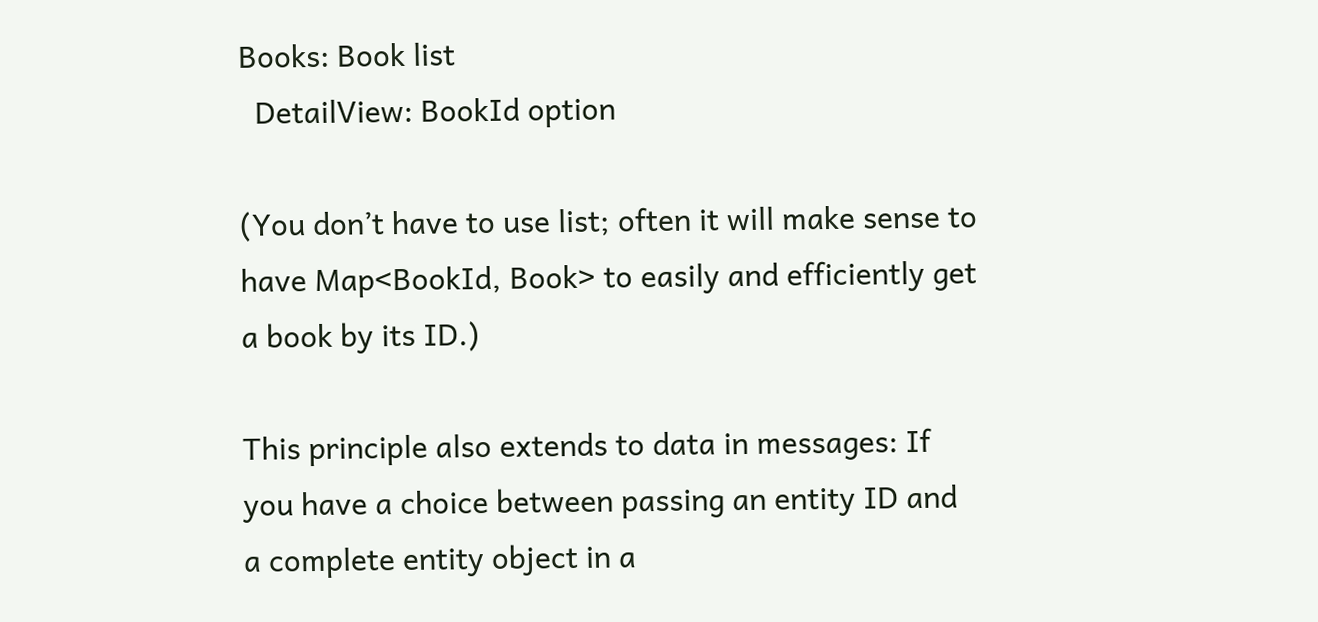Books: Book list
  DetailView: BookId option

(You don’t have to use list; often it will make sense to have Map<BookId, Book> to easily and efficiently get a book by its ID.)

This principle also extends to data in messages: If you have a choice between passing an entity ID and a complete entity object in a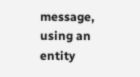message, using an entity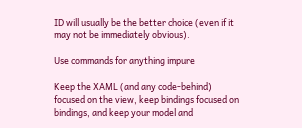ID will usually be the better choice (even if it may not be immediately obvious).

Use commands for anything impure

Keep the XAML (and any code-behind) focused on the view, keep bindings focused on bindings, and keep your model and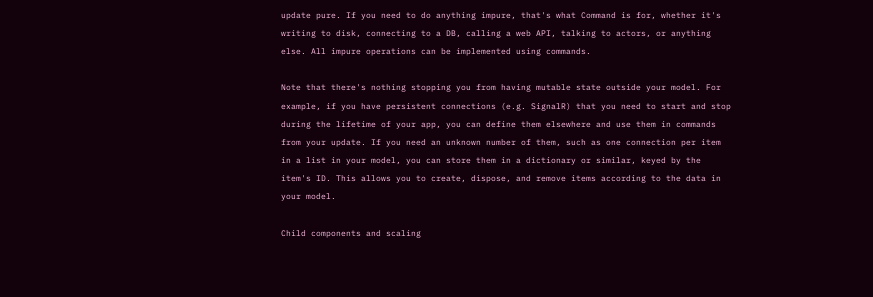update pure. If you need to do anything impure, that's what Command is for, whether it's writing to disk, connecting to a DB, calling a web API, talking to actors, or anything else. All impure operations can be implemented using commands.

Note that there's nothing stopping you from having mutable state outside your model. For example, if you have persistent connections (e.g. SignalR) that you need to start and stop during the lifetime of your app, you can define them elsewhere and use them in commands from your update. If you need an unknown number of them, such as one connection per item in a list in your model, you can store them in a dictionary or similar, keyed by the item's ID. This allows you to create, dispose, and remove items according to the data in your model.

Child components and scaling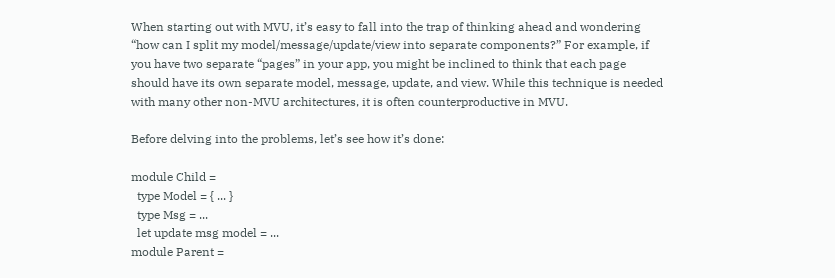When starting out with MVU, it’s easy to fall into the trap of thinking ahead and wondering “how can I split my model/message/update/view into separate components?” For example, if you have two separate “pages” in your app, you might be inclined to think that each page should have its own separate model, message, update, and view. While this technique is needed with many other non-MVU architectures, it is often counterproductive in MVU.

Before delving into the problems, let’s see how it’s done:

module Child =
  type Model = { ... }
  type Msg = ...
  let update msg model = ...
module Parent =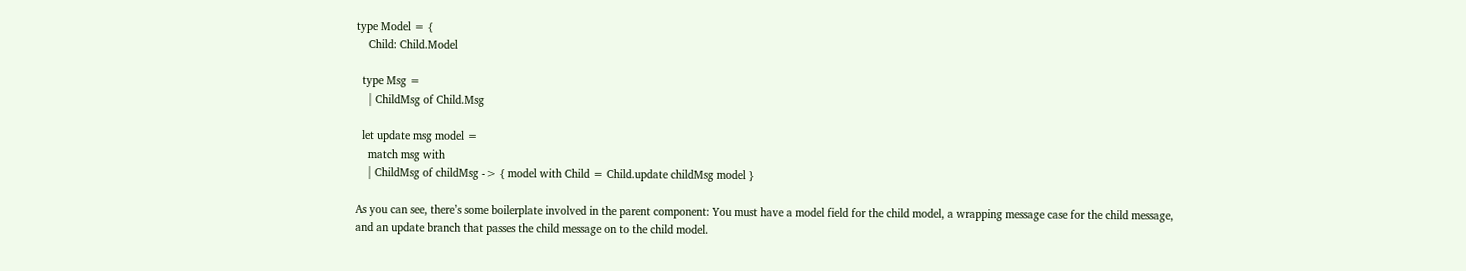type Model = {
    Child: Child.Model

  type Msg =
    | ChildMsg of Child.Msg

  let update msg model =
    match msg with
    | ChildMsg of childMsg -> { model with Child = Child.update childMsg model }

As you can see, there’s some boilerplate involved in the parent component: You must have a model field for the child model, a wrapping message case for the child message, and an update branch that passes the child message on to the child model.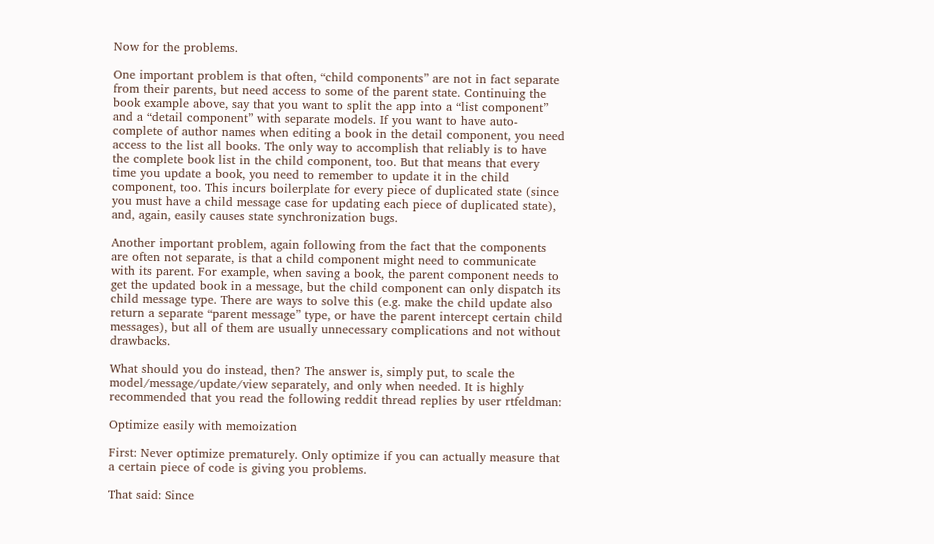Now for the problems.

One important problem is that often, “child components” are not in fact separate from their parents, but need access to some of the parent state. Continuing the book example above, say that you want to split the app into a “list component” and a “detail component” with separate models. If you want to have auto-complete of author names when editing a book in the detail component, you need access to the list all books. The only way to accomplish that reliably is to have the complete book list in the child component, too. But that means that every time you update a book, you need to remember to update it in the child component, too. This incurs boilerplate for every piece of duplicated state (since you must have a child message case for updating each piece of duplicated state), and, again, easily causes state synchronization bugs.

Another important problem, again following from the fact that the components are often not separate, is that a child component might need to communicate with its parent. For example, when saving a book, the parent component needs to get the updated book in a message, but the child component can only dispatch its child message type. There are ways to solve this (e.g. make the child update also return a separate “parent message” type, or have the parent intercept certain child messages), but all of them are usually unnecessary complications and not without drawbacks.

What should you do instead, then? The answer is, simply put, to scale the model/message/update/view separately, and only when needed. It is highly recommended that you read the following reddit thread replies by user rtfeldman:

Optimize easily with memoization

First: Never optimize prematurely. Only optimize if you can actually measure that a certain piece of code is giving you problems.

That said: Since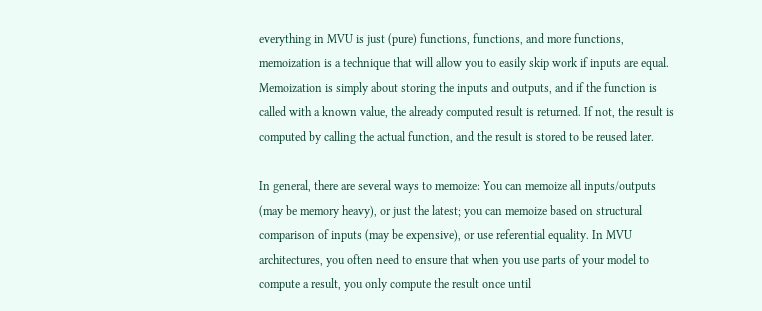everything in MVU is just (pure) functions, functions, and more functions, memoization is a technique that will allow you to easily skip work if inputs are equal. Memoization is simply about storing the inputs and outputs, and if the function is called with a known value, the already computed result is returned. If not, the result is computed by calling the actual function, and the result is stored to be reused later.

In general, there are several ways to memoize: You can memoize all inputs/outputs (may be memory heavy), or just the latest; you can memoize based on structural comparison of inputs (may be expensive), or use referential equality. In MVU architectures, you often need to ensure that when you use parts of your model to compute a result, you only compute the result once until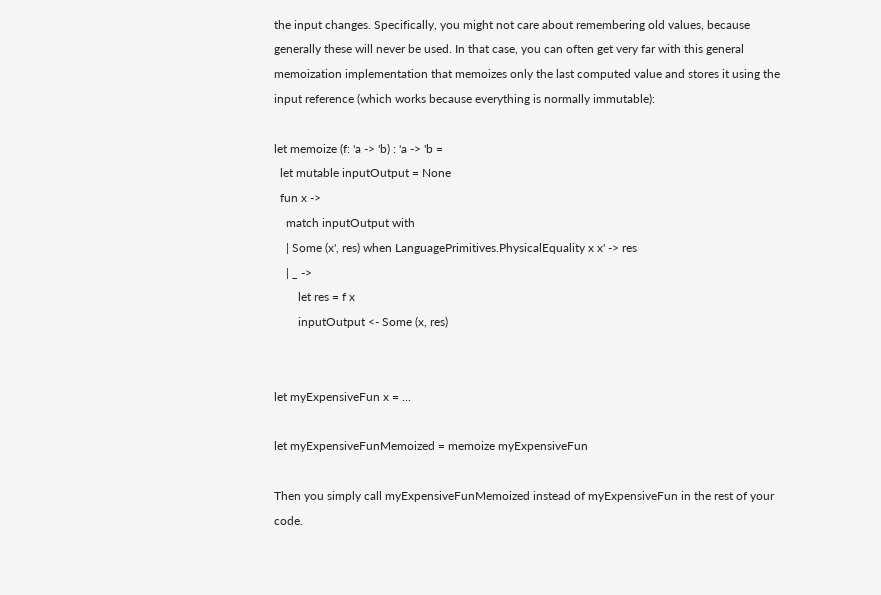the input changes. Specifically, you might not care about remembering old values, because generally these will never be used. In that case, you can often get very far with this general memoization implementation that memoizes only the last computed value and stores it using the input reference (which works because everything is normally immutable):

let memoize (f: 'a -> 'b) : 'a -> 'b =
  let mutable inputOutput = None
  fun x ->
    match inputOutput with
    | Some (x', res) when LanguagePrimitives.PhysicalEquality x x' -> res
    | _ ->
        let res = f x
        inputOutput <- Some (x, res)


let myExpensiveFun x = ...

let myExpensiveFunMemoized = memoize myExpensiveFun

Then you simply call myExpensiveFunMemoized instead of myExpensiveFun in the rest of your code.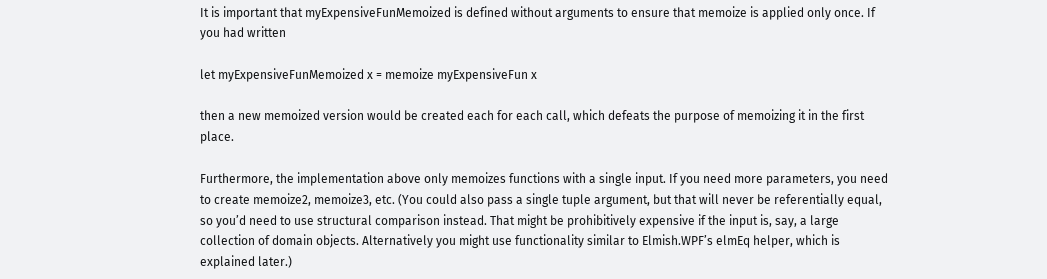It is important that myExpensiveFunMemoized is defined without arguments to ensure that memoize is applied only once. If you had written

let myExpensiveFunMemoized x = memoize myExpensiveFun x

then a new memoized version would be created each for each call, which defeats the purpose of memoizing it in the first place.

Furthermore, the implementation above only memoizes functions with a single input. If you need more parameters, you need to create memoize2, memoize3, etc. (You could also pass a single tuple argument, but that will never be referentially equal, so you’d need to use structural comparison instead. That might be prohibitively expensive if the input is, say, a large collection of domain objects. Alternatively you might use functionality similar to Elmish.WPF’s elmEq helper, which is explained later.)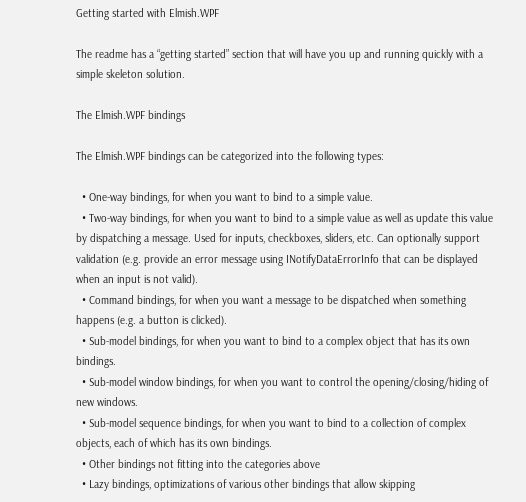Getting started with Elmish.WPF

The readme has a “getting started” section that will have you up and running quickly with a simple skeleton solution.

The Elmish.WPF bindings

The Elmish.WPF bindings can be categorized into the following types:

  • One-way bindings, for when you want to bind to a simple value.
  • Two-way bindings, for when you want to bind to a simple value as well as update this value by dispatching a message. Used for inputs, checkboxes, sliders, etc. Can optionally support validation (e.g. provide an error message using INotifyDataErrorInfo that can be displayed when an input is not valid).
  • Command bindings, for when you want a message to be dispatched when something happens (e.g. a button is clicked).
  • Sub-model bindings, for when you want to bind to a complex object that has its own bindings.
  • Sub-model window bindings, for when you want to control the opening/closing/hiding of new windows.
  • Sub-model sequence bindings, for when you want to bind to a collection of complex objects, each of which has its own bindings.
  • Other bindings not fitting into the categories above
  • Lazy bindings, optimizations of various other bindings that allow skipping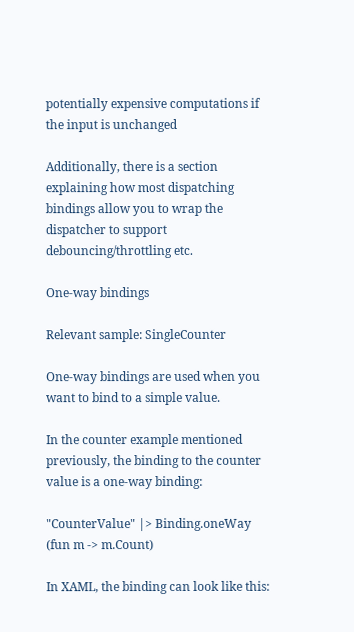potentially expensive computations if the input is unchanged

Additionally, there is a section explaining how most dispatching bindings allow you to wrap the dispatcher to support debouncing/throttling etc.

One-way bindings

Relevant sample: SingleCounter

One-way bindings are used when you want to bind to a simple value.

In the counter example mentioned previously, the binding to the counter value is a one-way binding:

"CounterValue" |> Binding.oneWay (fun m -> m.Count)

In XAML, the binding can look like this: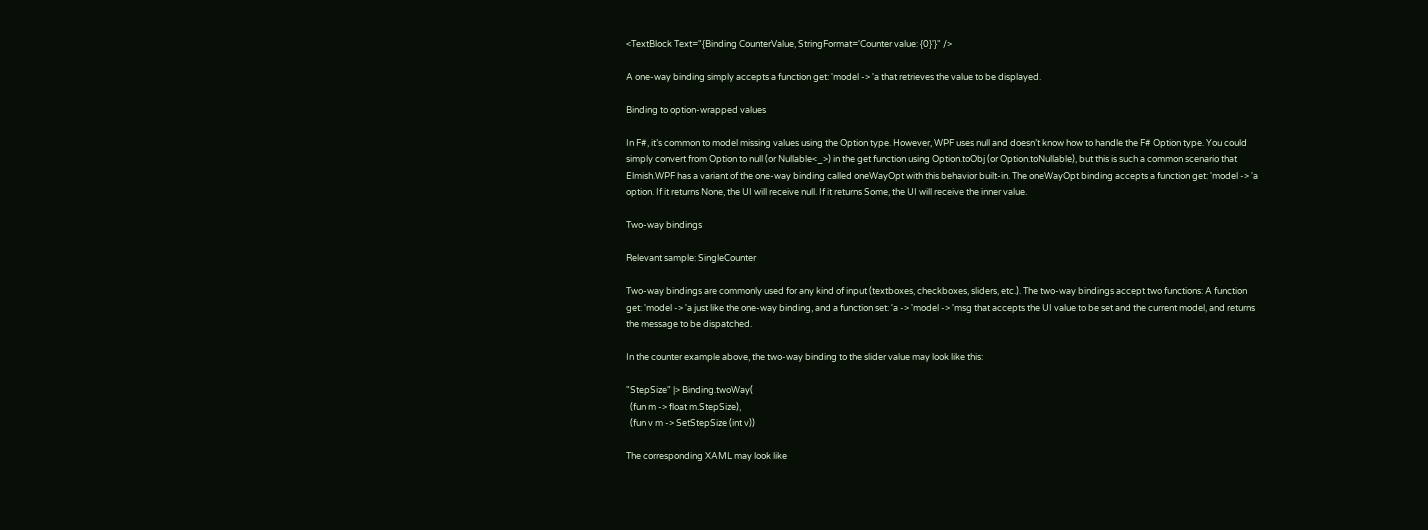<TextBlock Text="{Binding CounterValue, StringFormat='Counter value: {0}'}" />

A one-way binding simply accepts a function get: 'model -> 'a that retrieves the value to be displayed.

Binding to option-wrapped values

In F#, it’s common to model missing values using the Option type. However, WPF uses null and doesn’t know how to handle the F# Option type. You could simply convert from Option to null (or Nullable<_>) in the get function using Option.toObj (or Option.toNullable), but this is such a common scenario that Elmish.WPF has a variant of the one-way binding called oneWayOpt with this behavior built-in. The oneWayOpt binding accepts a function get: 'model -> 'a option. If it returns None, the UI will receive null. If it returns Some, the UI will receive the inner value.

Two-way bindings

Relevant sample: SingleCounter

Two-way bindings are commonly used for any kind of input (textboxes, checkboxes, sliders, etc.). The two-way bindings accept two functions: A function get: 'model -> 'a just like the one-way binding, and a function set: 'a -> 'model -> 'msg that accepts the UI value to be set and the current model, and returns the message to be dispatched.

In the counter example above, the two-way binding to the slider value may look like this:

"StepSize" |> Binding.twoWay(
  (fun m -> float m.StepSize),
  (fun v m -> SetStepSize (int v))

The corresponding XAML may look like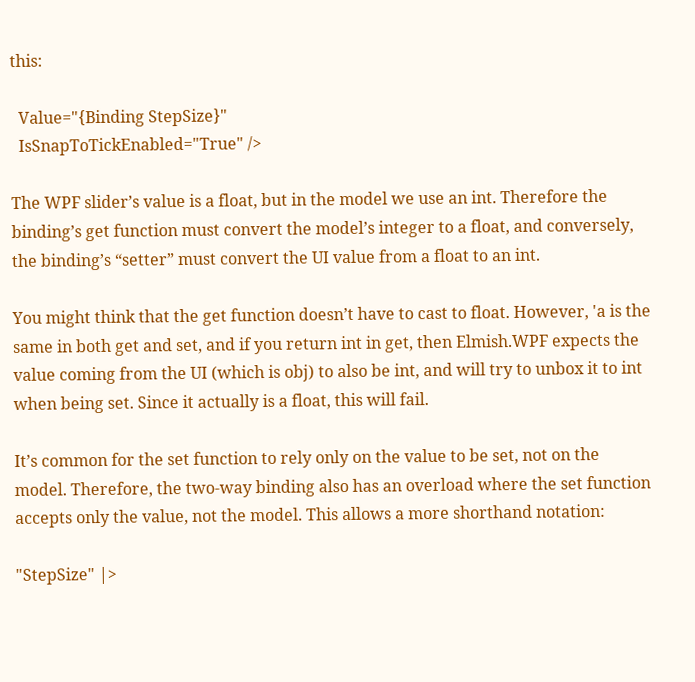this:

  Value="{Binding StepSize}"
  IsSnapToTickEnabled="True" />

The WPF slider’s value is a float, but in the model we use an int. Therefore the binding’s get function must convert the model’s integer to a float, and conversely, the binding’s “setter” must convert the UI value from a float to an int.

You might think that the get function doesn’t have to cast to float. However, 'a is the same in both get and set, and if you return int in get, then Elmish.WPF expects the value coming from the UI (which is obj) to also be int, and will try to unbox it to int when being set. Since it actually is a float, this will fail.

It’s common for the set function to rely only on the value to be set, not on the model. Therefore, the two-way binding also has an overload where the set function accepts only the value, not the model. This allows a more shorthand notation:

"StepSize" |>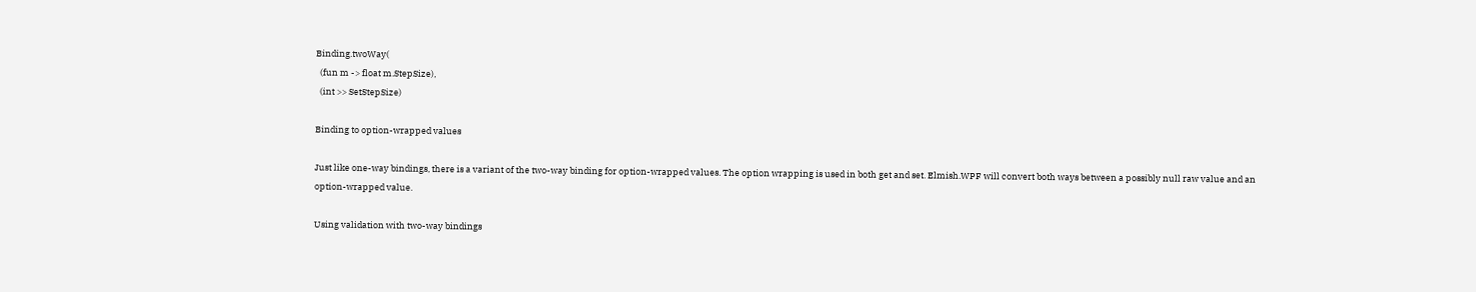Binding.twoWay(
  (fun m -> float m.StepSize),
  (int >> SetStepSize)

Binding to option-wrapped values

Just like one-way bindings, there is a variant of the two-way binding for option-wrapped values. The option wrapping is used in both get and set. Elmish.WPF will convert both ways between a possibly null raw value and an option-wrapped value.

Using validation with two-way bindings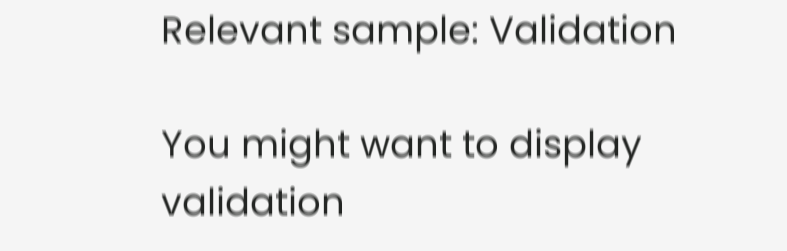Relevant sample: Validation

You might want to display validation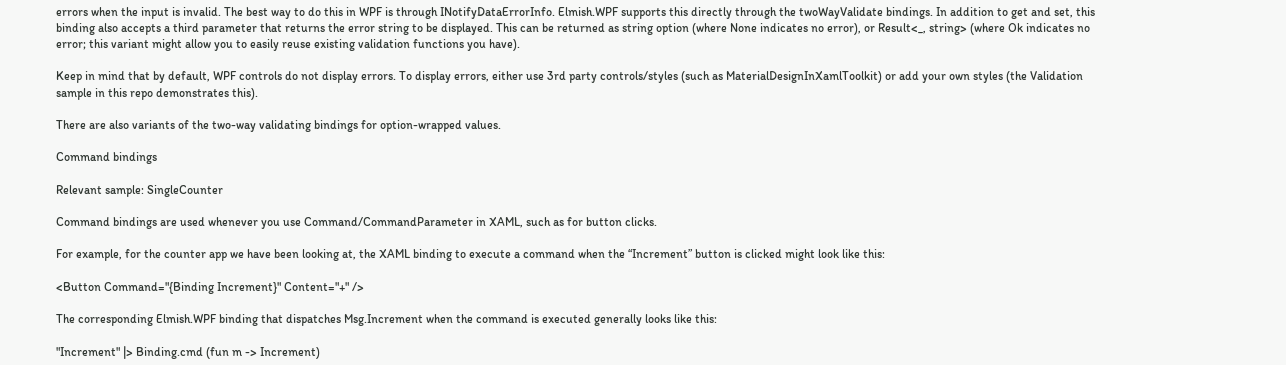errors when the input is invalid. The best way to do this in WPF is through INotifyDataErrorInfo. Elmish.WPF supports this directly through the twoWayValidate bindings. In addition to get and set, this binding also accepts a third parameter that returns the error string to be displayed. This can be returned as string option (where None indicates no error), or Result<_, string> (where Ok indicates no error; this variant might allow you to easily reuse existing validation functions you have).

Keep in mind that by default, WPF controls do not display errors. To display errors, either use 3rd party controls/styles (such as MaterialDesignInXamlToolkit) or add your own styles (the Validation sample in this repo demonstrates this).

There are also variants of the two-way validating bindings for option-wrapped values.

Command bindings

Relevant sample: SingleCounter

Command bindings are used whenever you use Command/CommandParameter in XAML, such as for button clicks.

For example, for the counter app we have been looking at, the XAML binding to execute a command when the “Increment” button is clicked might look like this:

<Button Command="{Binding Increment}" Content="+" />

The corresponding Elmish.WPF binding that dispatches Msg.Increment when the command is executed generally looks like this:

"Increment" |> Binding.cmd (fun m -> Increment)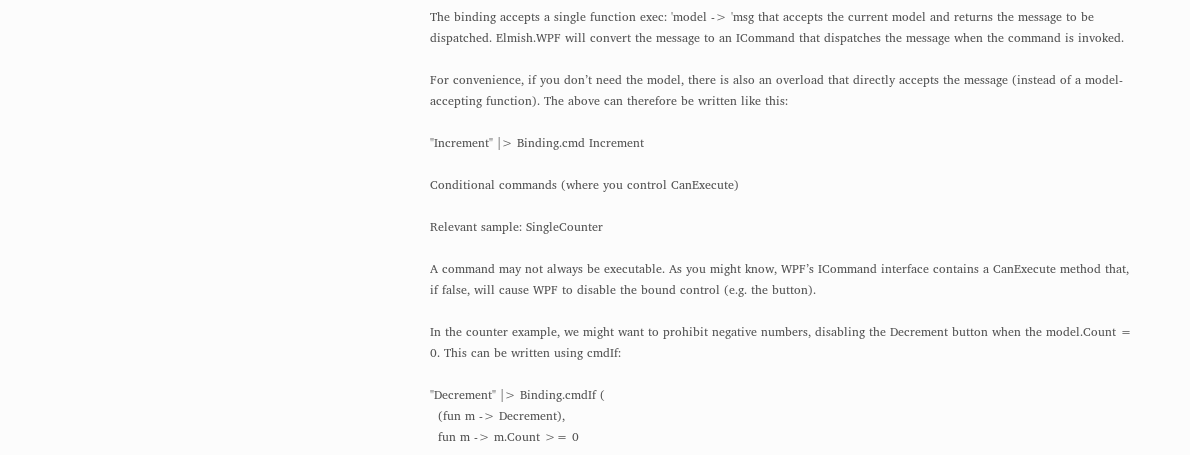The binding accepts a single function exec: 'model -> 'msg that accepts the current model and returns the message to be dispatched. Elmish.WPF will convert the message to an ICommand that dispatches the message when the command is invoked.

For convenience, if you don’t need the model, there is also an overload that directly accepts the message (instead of a model-accepting function). The above can therefore be written like this:

"Increment" |> Binding.cmd Increment

Conditional commands (where you control CanExecute)

Relevant sample: SingleCounter

A command may not always be executable. As you might know, WPF’s ICommand interface contains a CanExecute method that, if false, will cause WPF to disable the bound control (e.g. the button).

In the counter example, we might want to prohibit negative numbers, disabling the Decrement button when the model.Count = 0. This can be written using cmdIf:

"Decrement" |> Binding.cmdIf (
  (fun m -> Decrement),
  fun m -> m.Count >= 0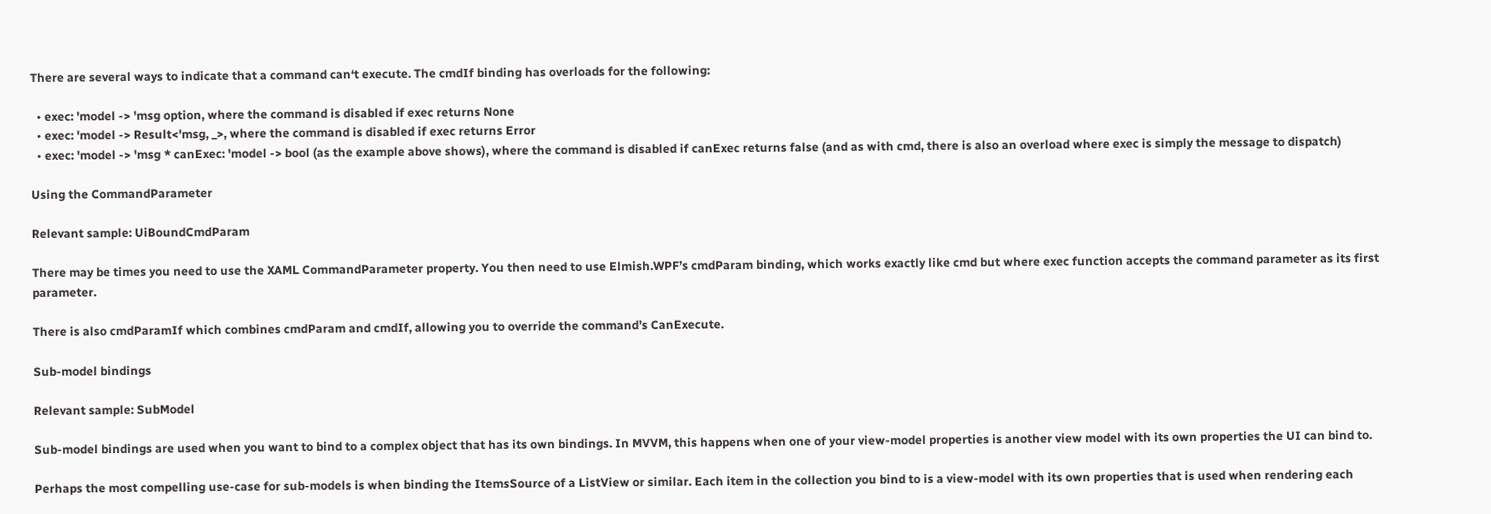There are several ways to indicate that a command can‘t execute. The cmdIf binding has overloads for the following:

  • exec: 'model -> 'msg option, where the command is disabled if exec returns None
  • exec: 'model -> Result<'msg, _>, where the command is disabled if exec returns Error
  • exec: 'model -> 'msg * canExec: 'model -> bool (as the example above shows), where the command is disabled if canExec returns false (and as with cmd, there is also an overload where exec is simply the message to dispatch)

Using the CommandParameter

Relevant sample: UiBoundCmdParam

There may be times you need to use the XAML CommandParameter property. You then need to use Elmish.WPF’s cmdParam binding, which works exactly like cmd but where exec function accepts the command parameter as its first parameter.

There is also cmdParamIf which combines cmdParam and cmdIf, allowing you to override the command’s CanExecute.

Sub-model bindings

Relevant sample: SubModel

Sub-model bindings are used when you want to bind to a complex object that has its own bindings. In MVVM, this happens when one of your view-model properties is another view model with its own properties the UI can bind to.

Perhaps the most compelling use-case for sub-models is when binding the ItemsSource of a ListView or similar. Each item in the collection you bind to is a view-model with its own properties that is used when rendering each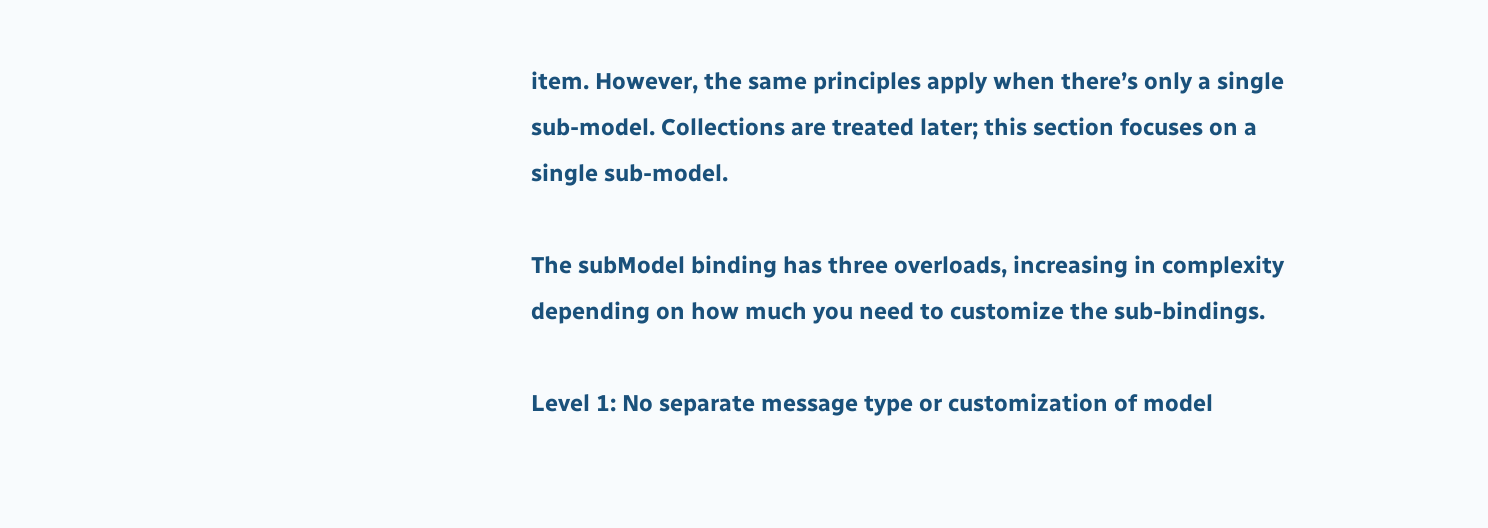item. However, the same principles apply when there’s only a single sub-model. Collections are treated later; this section focuses on a single sub-model.

The subModel binding has three overloads, increasing in complexity depending on how much you need to customize the sub-bindings.

Level 1: No separate message type or customization of model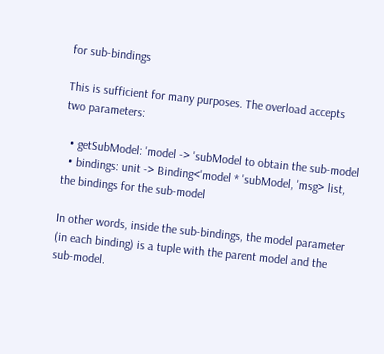for sub-bindings

This is sufficient for many purposes. The overload accepts two parameters:

  • getSubModel: 'model -> 'subModel to obtain the sub-model
  • bindings: unit -> Binding<'model * 'subModel, 'msg> list, the bindings for the sub-model

In other words, inside the sub-bindings, the model parameter (in each binding) is a tuple with the parent model and the sub-model.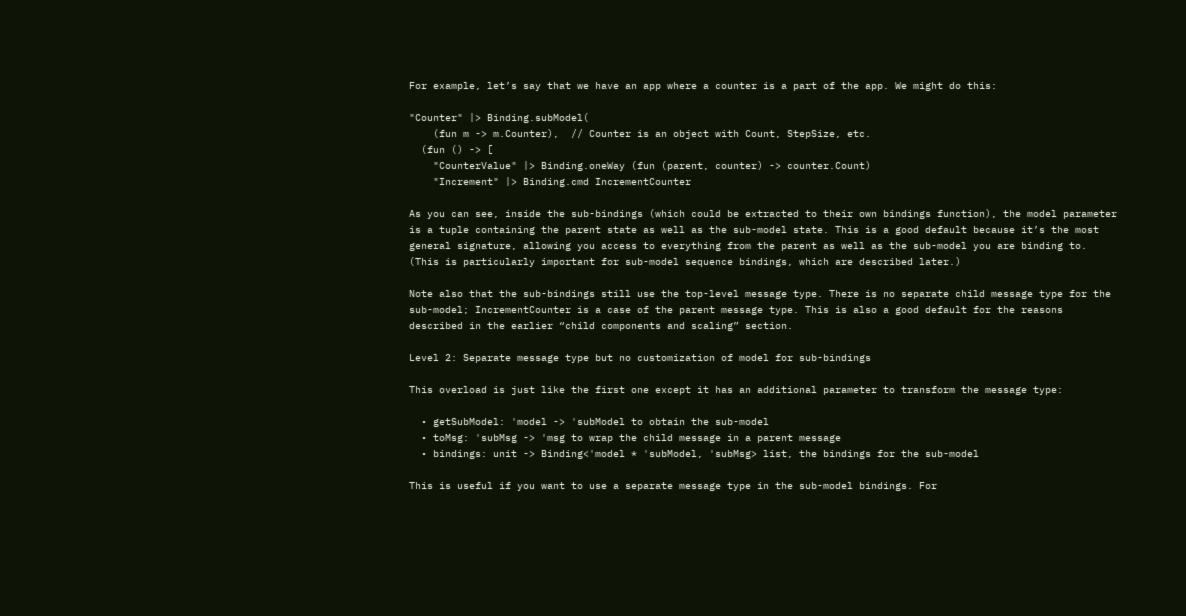For example, let’s say that we have an app where a counter is a part of the app. We might do this:

"Counter" |> Binding.subModel(
    (fun m -> m.Counter),  // Counter is an object with Count, StepSize, etc.
  (fun () -> [
    "CounterValue" |> Binding.oneWay (fun (parent, counter) -> counter.Count)
    "Increment" |> Binding.cmd IncrementCounter

As you can see, inside the sub-bindings (which could be extracted to their own bindings function), the model parameter is a tuple containing the parent state as well as the sub-model state. This is a good default because it’s the most general signature, allowing you access to everything from the parent as well as the sub-model you are binding to. (This is particularly important for sub-model sequence bindings, which are described later.)

Note also that the sub-bindings still use the top-level message type. There is no separate child message type for the sub-model; IncrementCounter is a case of the parent message type. This is also a good default for the reasons described in the earlier “child components and scaling” section.

Level 2: Separate message type but no customization of model for sub-bindings

This overload is just like the first one except it has an additional parameter to transform the message type:

  • getSubModel: 'model -> 'subModel to obtain the sub-model
  • toMsg: 'subMsg -> 'msg to wrap the child message in a parent message
  • bindings: unit -> Binding<'model * 'subModel, 'subMsg> list, the bindings for the sub-model

This is useful if you want to use a separate message type in the sub-model bindings. For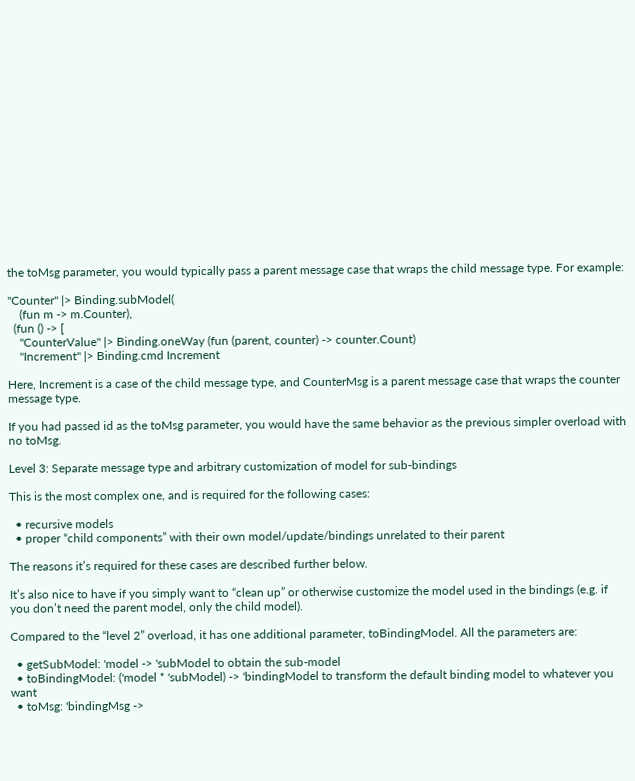the toMsg parameter, you would typically pass a parent message case that wraps the child message type. For example:

"Counter" |> Binding.subModel(
    (fun m -> m.Counter),
  (fun () -> [
    "CounterValue" |> Binding.oneWay (fun (parent, counter) -> counter.Count)
    "Increment" |> Binding.cmd Increment

Here, Increment is a case of the child message type, and CounterMsg is a parent message case that wraps the counter message type.

If you had passed id as the toMsg parameter, you would have the same behavior as the previous simpler overload with no toMsg.

Level 3: Separate message type and arbitrary customization of model for sub-bindings

This is the most complex one, and is required for the following cases:

  • recursive models
  • proper “child components” with their own model/update/bindings unrelated to their parent

The reasons it’s required for these cases are described further below.

It’s also nice to have if you simply want to “clean up” or otherwise customize the model used in the bindings (e.g. if you don’t need the parent model, only the child model).

Compared to the “level 2” overload, it has one additional parameter, toBindingModel. All the parameters are:

  • getSubModel: 'model -> 'subModel to obtain the sub-model
  • toBindingModel: ('model * 'subModel) -> 'bindingModel to transform the default binding model to whatever you want
  • toMsg: 'bindingMsg ->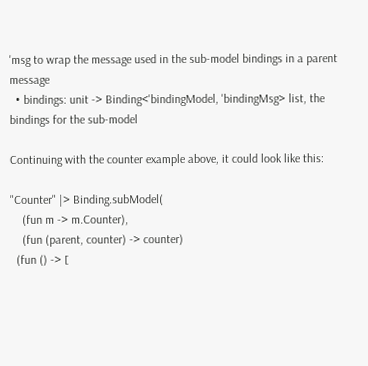'msg to wrap the message used in the sub-model bindings in a parent message
  • bindings: unit -> Binding<'bindingModel, 'bindingMsg> list, the bindings for the sub-model

Continuing with the counter example above, it could look like this:

"Counter" |> Binding.subModel(
    (fun m -> m.Counter),
    (fun (parent, counter) -> counter)
  (fun () -> [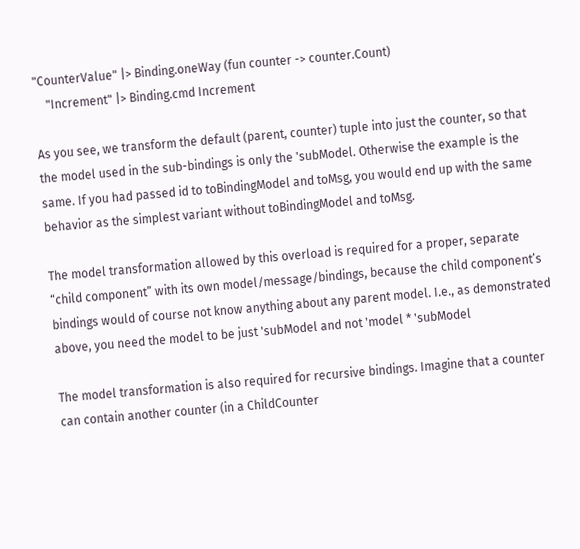"CounterValue" |> Binding.oneWay (fun counter -> counter.Count)
    "Increment" |> Binding.cmd Increment

As you see, we transform the default (parent, counter) tuple into just the counter, so that the model used in the sub-bindings is only the 'subModel. Otherwise the example is the same. If you had passed id to toBindingModel and toMsg, you would end up with the same behavior as the simplest variant without toBindingModel and toMsg.

The model transformation allowed by this overload is required for a proper, separate “child component” with its own model/message/bindings, because the child component’s bindings would of course not know anything about any parent model. I.e., as demonstrated above, you need the model to be just 'subModel and not 'model * 'subModel

The model transformation is also required for recursive bindings. Imagine that a counter can contain another counter (in a ChildCounter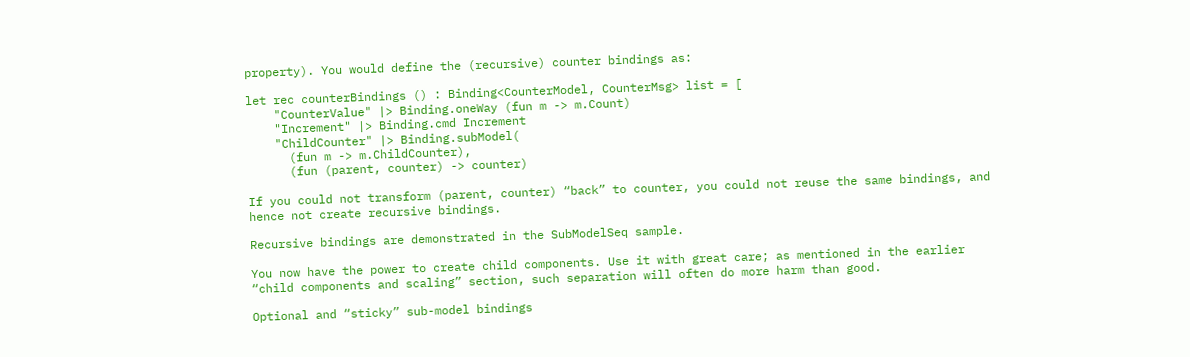property). You would define the (recursive) counter bindings as:

let rec counterBindings () : Binding<CounterModel, CounterMsg> list = [
    "CounterValue" |> Binding.oneWay (fun m -> m.Count)
    "Increment" |> Binding.cmd Increment
    "ChildCounter" |> Binding.subModel(
      (fun m -> m.ChildCounter),
      (fun (parent, counter) -> counter)

If you could not transform (parent, counter) “back” to counter, you could not reuse the same bindings, and hence not create recursive bindings.

Recursive bindings are demonstrated in the SubModelSeq sample.

You now have the power to create child components. Use it with great care; as mentioned in the earlier “child components and scaling” section, such separation will often do more harm than good.

Optional and “sticky” sub-model bindings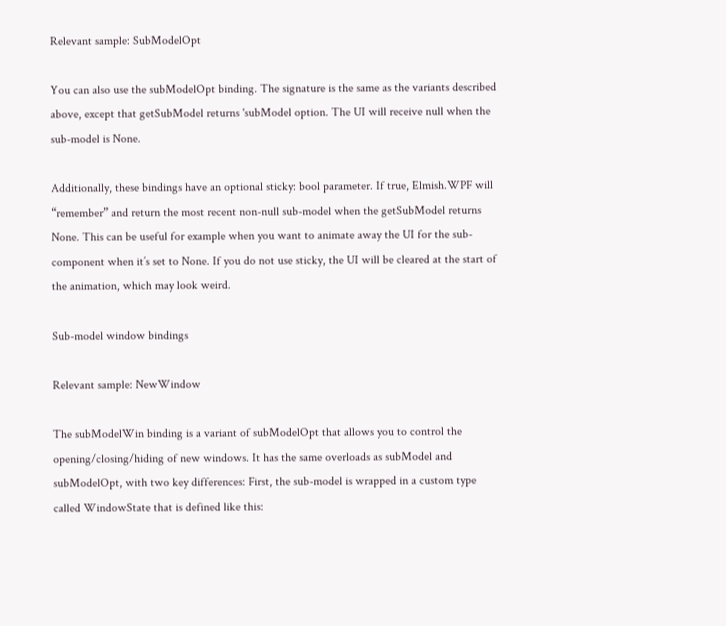Relevant sample: SubModelOpt

You can also use the subModelOpt binding. The signature is the same as the variants described above, except that getSubModel returns 'subModel option. The UI will receive null when the sub-model is None.

Additionally, these bindings have an optional sticky: bool parameter. If true, Elmish.WPF will “remember” and return the most recent non-null sub-model when the getSubModel returns None. This can be useful for example when you want to animate away the UI for the sub-component when it’s set to None. If you do not use sticky, the UI will be cleared at the start of the animation, which may look weird.

Sub-model window bindings

Relevant sample: NewWindow

The subModelWin binding is a variant of subModelOpt that allows you to control the opening/closing/hiding of new windows. It has the same overloads as subModel and subModelOpt, with two key differences: First, the sub-model is wrapped in a custom type called WindowState that is defined like this: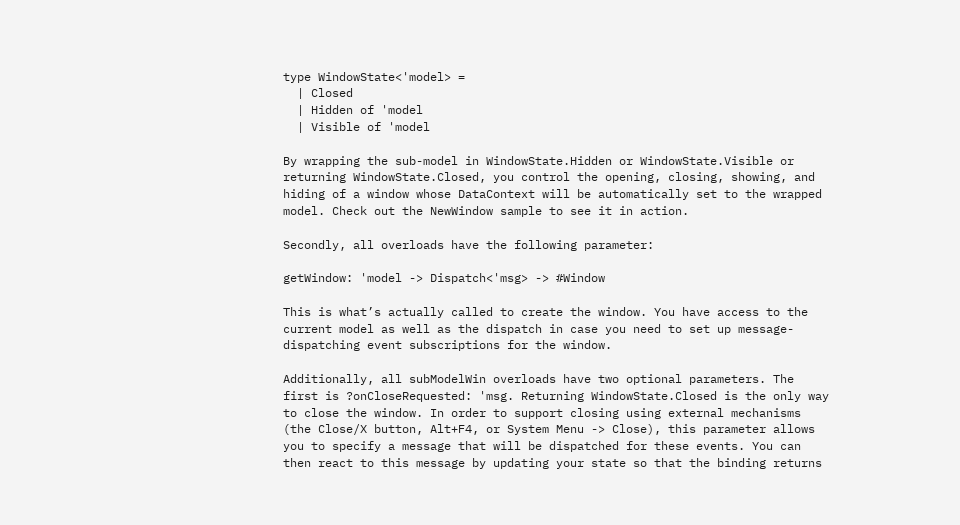type WindowState<'model> =
  | Closed
  | Hidden of 'model
  | Visible of 'model

By wrapping the sub-model in WindowState.Hidden or WindowState.Visible or returning WindowState.Closed, you control the opening, closing, showing, and hiding of a window whose DataContext will be automatically set to the wrapped model. Check out the NewWindow sample to see it in action.

Secondly, all overloads have the following parameter:

getWindow: 'model -> Dispatch<'msg> -> #Window

This is what’s actually called to create the window. You have access to the current model as well as the dispatch in case you need to set up message-dispatching event subscriptions for the window.

Additionally, all subModelWin overloads have two optional parameters. The first is ?onCloseRequested: 'msg. Returning WindowState.Closed is the only way to close the window. In order to support closing using external mechanisms (the Close/X button, Alt+F4, or System Menu -> Close), this parameter allows you to specify a message that will be dispatched for these events. You can then react to this message by updating your state so that the binding returns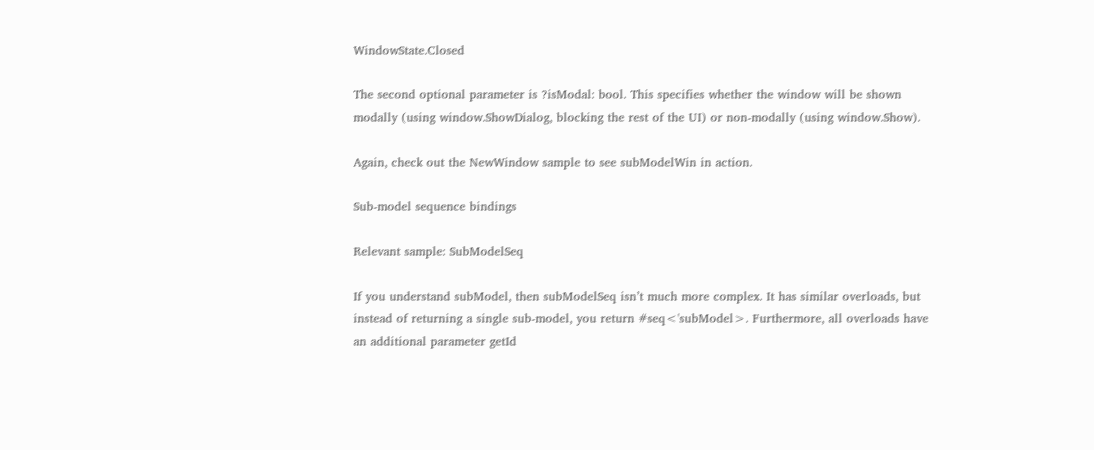WindowState.Closed

The second optional parameter is ?isModal: bool. This specifies whether the window will be shown modally (using window.ShowDialog, blocking the rest of the UI) or non-modally (using window.Show).

Again, check out the NewWindow sample to see subModelWin in action.

Sub-model sequence bindings

Relevant sample: SubModelSeq

If you understand subModel, then subModelSeq isn’t much more complex. It has similar overloads, but instead of returning a single sub-model, you return #seq<'subModel>. Furthermore, all overloads have an additional parameter getId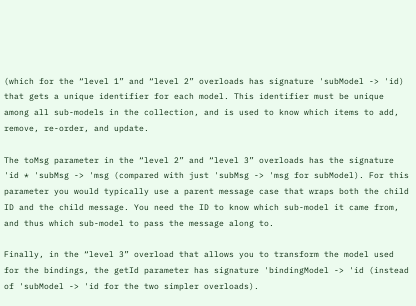(which for the “level 1” and “level 2” overloads has signature 'subModel -> 'id) that gets a unique identifier for each model. This identifier must be unique among all sub-models in the collection, and is used to know which items to add, remove, re-order, and update.

The toMsg parameter in the “level 2” and “level 3” overloads has the signature 'id * 'subMsg -> 'msg (compared with just 'subMsg -> 'msg for subModel). For this parameter you would typically use a parent message case that wraps both the child ID and the child message. You need the ID to know which sub-model it came from, and thus which sub-model to pass the message along to.

Finally, in the “level 3” overload that allows you to transform the model used for the bindings, the getId parameter has signature 'bindingModel -> 'id (instead of 'subModel -> 'id for the two simpler overloads).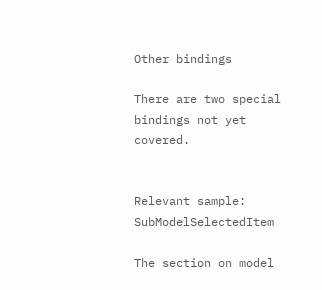Other bindings

There are two special bindings not yet covered.


Relevant sample: SubModelSelectedItem

The section on model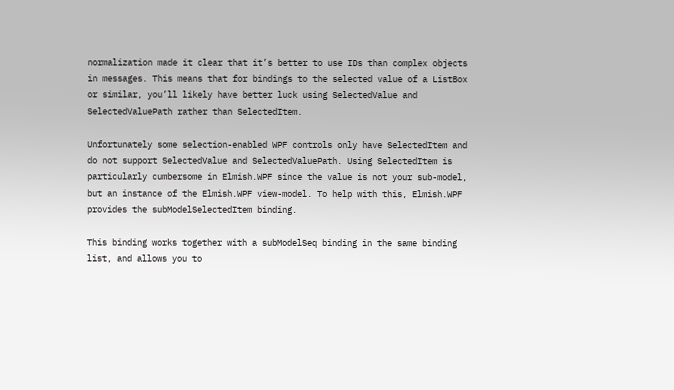normalization made it clear that it’s better to use IDs than complex objects in messages. This means that for bindings to the selected value of a ListBox or similar, you’ll likely have better luck using SelectedValue and SelectedValuePath rather than SelectedItem.

Unfortunately some selection-enabled WPF controls only have SelectedItem and do not support SelectedValue and SelectedValuePath. Using SelectedItem is particularly cumbersome in Elmish.WPF since the value is not your sub-model, but an instance of the Elmish.WPF view-model. To help with this, Elmish.WPF provides the subModelSelectedItem binding.

This binding works together with a subModelSeq binding in the same binding list, and allows you to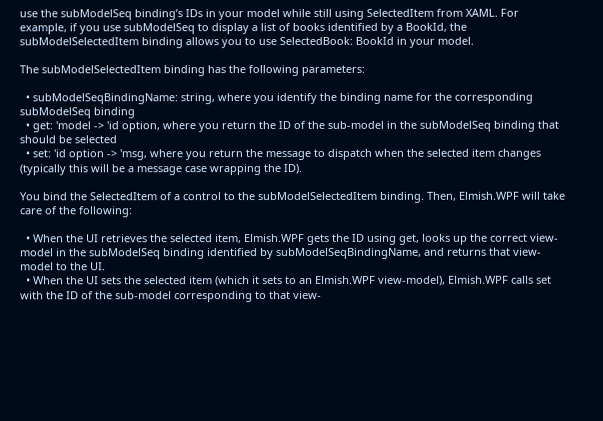use the subModelSeq binding’s IDs in your model while still using SelectedItem from XAML. For example, if you use subModelSeq to display a list of books identified by a BookId, the subModelSelectedItem binding allows you to use SelectedBook: BookId in your model.

The subModelSelectedItem binding has the following parameters:

  • subModelSeqBindingName: string, where you identify the binding name for the corresponding subModelSeq binding
  • get: 'model -> 'id option, where you return the ID of the sub-model in the subModelSeq binding that should be selected
  • set: 'id option -> 'msg, where you return the message to dispatch when the selected item changes (typically this will be a message case wrapping the ID).

You bind the SelectedItem of a control to the subModelSelectedItem binding. Then, Elmish.WPF will take care of the following:

  • When the UI retrieves the selected item, Elmish.WPF gets the ID using get, looks up the correct view-model in the subModelSeq binding identified by subModelSeqBindingName, and returns that view-model to the UI.
  • When the UI sets the selected item (which it sets to an Elmish.WPF view-model), Elmish.WPF calls set with the ID of the sub-model corresponding to that view-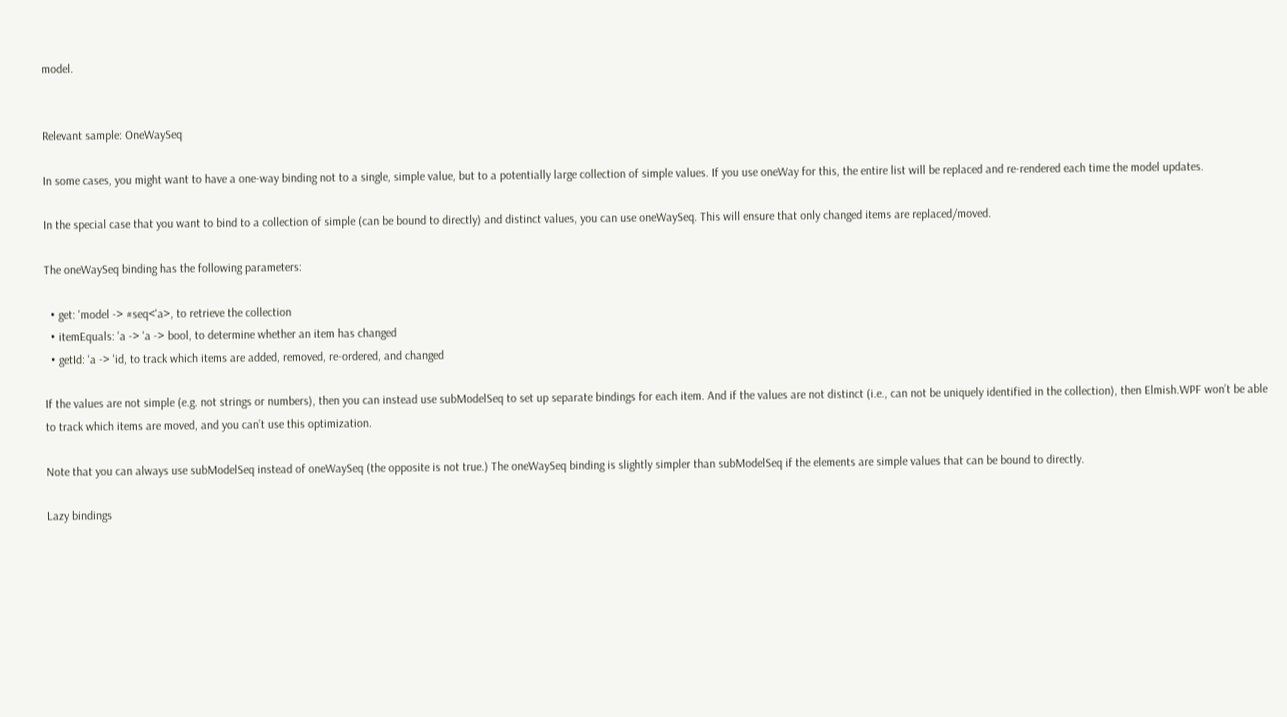model.


Relevant sample: OneWaySeq

In some cases, you might want to have a one-way binding not to a single, simple value, but to a potentially large collection of simple values. If you use oneWay for this, the entire list will be replaced and re-rendered each time the model updates.

In the special case that you want to bind to a collection of simple (can be bound to directly) and distinct values, you can use oneWaySeq. This will ensure that only changed items are replaced/moved.

The oneWaySeq binding has the following parameters:

  • get: 'model -> #seq<'a>, to retrieve the collection
  • itemEquals: 'a -> 'a -> bool, to determine whether an item has changed
  • getId: 'a -> 'id, to track which items are added, removed, re-ordered, and changed

If the values are not simple (e.g. not strings or numbers), then you can instead use subModelSeq to set up separate bindings for each item. And if the values are not distinct (i.e., can not be uniquely identified in the collection), then Elmish.WPF won’t be able to track which items are moved, and you can’t use this optimization.

Note that you can always use subModelSeq instead of oneWaySeq (the opposite is not true.) The oneWaySeq binding is slightly simpler than subModelSeq if the elements are simple values that can be bound to directly.

Lazy bindings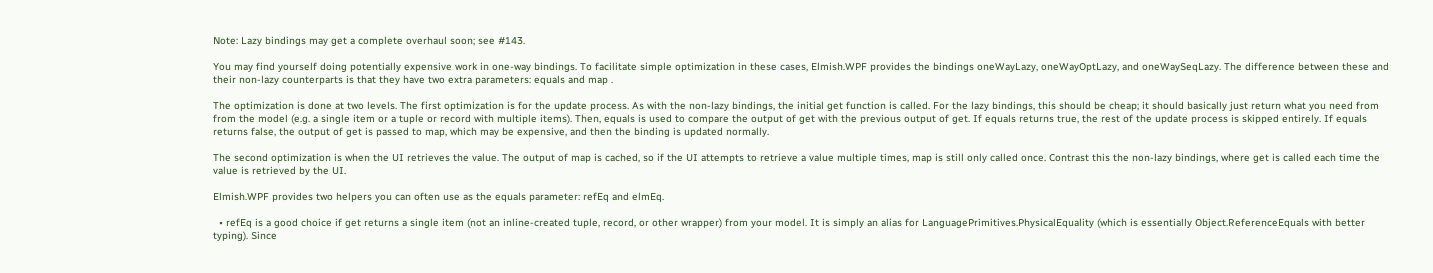Note: Lazy bindings may get a complete overhaul soon; see #143.

You may find yourself doing potentially expensive work in one-way bindings. To facilitate simple optimization in these cases, Elmish.WPF provides the bindings oneWayLazy, oneWayOptLazy, and oneWaySeqLazy. The difference between these and their non-lazy counterparts is that they have two extra parameters: equals and map .

The optimization is done at two levels. The first optimization is for the update process. As with the non-lazy bindings, the initial get function is called. For the lazy bindings, this should be cheap; it should basically just return what you need from from the model (e.g. a single item or a tuple or record with multiple items). Then, equals is used to compare the output of get with the previous output of get. If equals returns true, the rest of the update process is skipped entirely. If equals returns false, the output of get is passed to map, which may be expensive, and then the binding is updated normally.

The second optimization is when the UI retrieves the value. The output of map is cached, so if the UI attempts to retrieve a value multiple times, map is still only called once. Contrast this the non-lazy bindings, where get is called each time the value is retrieved by the UI.

Elmish.WPF provides two helpers you can often use as the equals parameter: refEq and elmEq.

  • refEq is a good choice if get returns a single item (not an inline-created tuple, record, or other wrapper) from your model. It is simply an alias for LanguagePrimitives.PhysicalEquality (which is essentially Object.ReferenceEquals with better typing). Since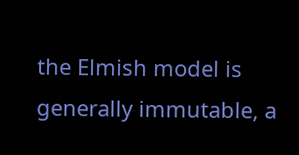the Elmish model is generally immutable, a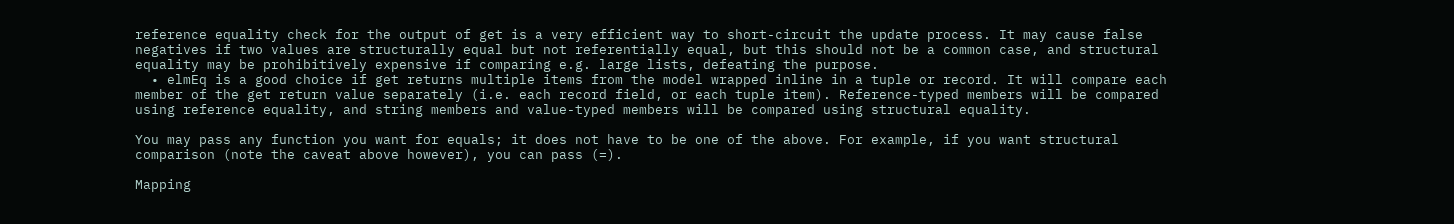reference equality check for the output of get is a very efficient way to short-circuit the update process. It may cause false negatives if two values are structurally equal but not referentially equal, but this should not be a common case, and structural equality may be prohibitively expensive if comparing e.g. large lists, defeating the purpose.
  • elmEq is a good choice if get returns multiple items from the model wrapped inline in a tuple or record. It will compare each member of the get return value separately (i.e. each record field, or each tuple item). Reference-typed members will be compared using reference equality, and string members and value-typed members will be compared using structural equality.

You may pass any function you want for equals; it does not have to be one of the above. For example, if you want structural comparison (note the caveat above however), you can pass (=).

Mapping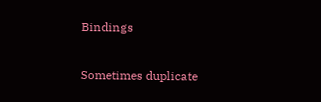Bindings

Sometimes duplicate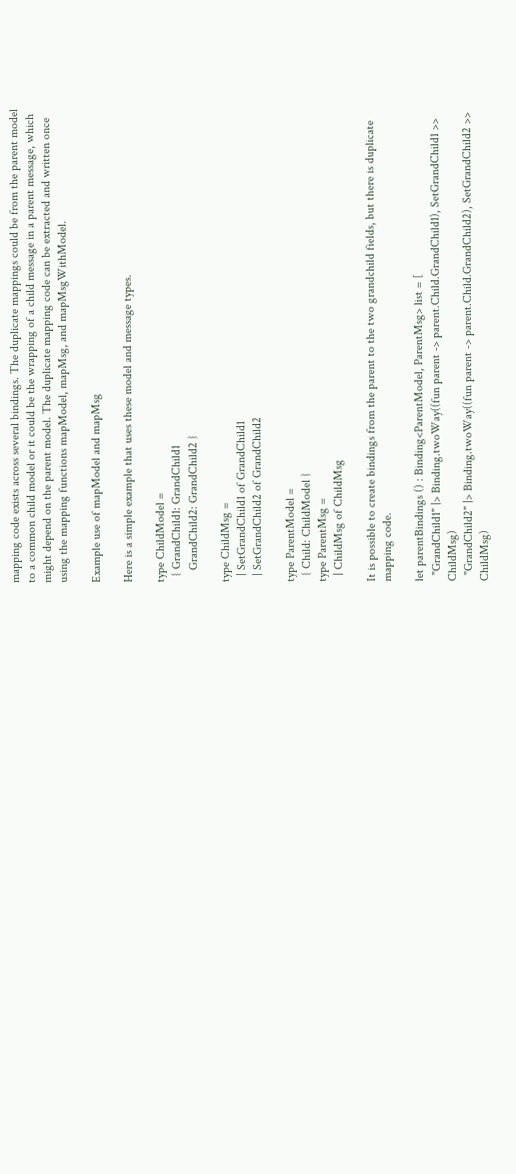mapping code exists across several bindings. The duplicate mappings could be from the parent model to a common child model or it could be the wrapping of a child message in a parent message, which might depend on the parent model. The duplicate mapping code can be extracted and written once using the mapping functions mapModel, mapMsg, and mapMsgWithModel.

Example use of mapModel and mapMsg

Here is a simple example that uses these model and message types.

type ChildModel =
  { GrandChild1: GrandChild1
    GrandChild2: GrandChild2 }

type ChildMsg =
  | SetGrandChild1 of GrandChild1
  | SetGrandChild2 of GrandChild2

type ParentModel =
  { Child: ChildModel }
type ParentMsg =
  | ChildMsg of ChildMsg

It is possible to create bindings from the parent to the two grandchild fields, but there is duplicate mapping code.

let parentBindings () : Binding<ParentModel, ParentMsg> list = [
  "GrandChild1" |> Binding.twoWay((fun parent -> parent.Child.GrandChild1), SetGrandChild1 >> ChildMsg)
  "GrandChild2" |> Binding.twoWay((fun parent -> parent.Child.GrandChild2), SetGrandChild2 >> ChildMsg)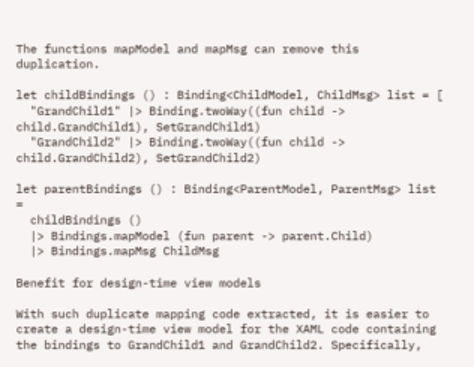The functions mapModel and mapMsg can remove this duplication.

let childBindings () : Binding<ChildModel, ChildMsg> list = [
  "GrandChild1" |> Binding.twoWay((fun child -> child.GrandChild1), SetGrandChild1)
  "GrandChild2" |> Binding.twoWay((fun child -> child.GrandChild2), SetGrandChild2)

let parentBindings () : Binding<ParentModel, ParentMsg> list =
  childBindings ()
  |> Bindings.mapModel (fun parent -> parent.Child)
  |> Bindings.mapMsg ChildMsg

Benefit for design-time view models

With such duplicate mapping code extracted, it is easier to create a design-time view model for the XAML code containing the bindings to GrandChild1 and GrandChild2. Specifically,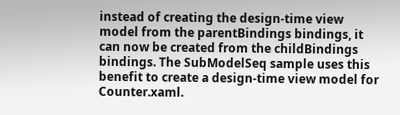instead of creating the design-time view model from the parentBindings bindings, it can now be created from the childBindings bindings. The SubModelSeq sample uses this benefit to create a design-time view model for Counter.xaml.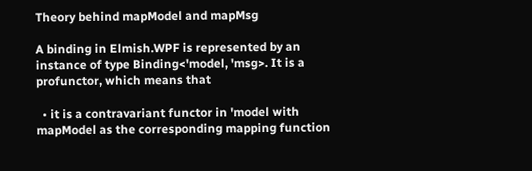Theory behind mapModel and mapMsg

A binding in Elmish.WPF is represented by an instance of type Binding<'model, 'msg>. It is a profunctor, which means that

  • it is a contravariant functor in 'model with mapModel as the corresponding mapping function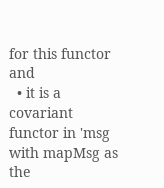for this functor and
  • it is a covariant functor in 'msg with mapMsg as the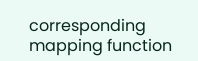corresponding mapping function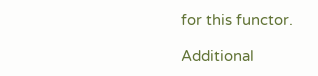for this functor.

Additional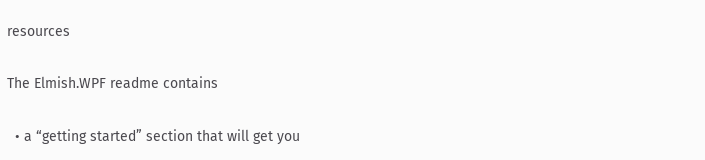resources

The Elmish.WPF readme contains

  • a “getting started” section that will get you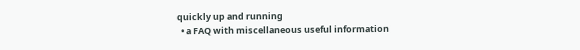quickly up and running
  • a FAQ with miscellaneous useful information